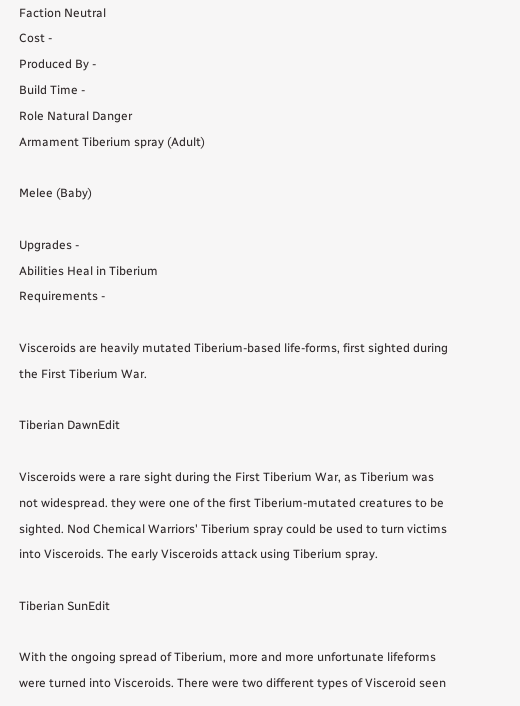Faction Neutral
Cost -
Produced By -
Build Time -
Role Natural Danger
Armament Tiberium spray (Adult)

Melee (Baby)

Upgrades -
Abilities Heal in Tiberium
Requirements -

Visceroids are heavily mutated Tiberium-based life-forms, first sighted during the First Tiberium War.

Tiberian DawnEdit

Visceroids were a rare sight during the First Tiberium War, as Tiberium was not widespread. they were one of the first Tiberium-mutated creatures to be sighted. Nod Chemical Warriors' Tiberium spray could be used to turn victims into Visceroids. The early Visceroids attack using Tiberium spray.

Tiberian SunEdit

With the ongoing spread of Tiberium, more and more unfortunate lifeforms were turned into Visceroids. There were two different types of Visceroid seen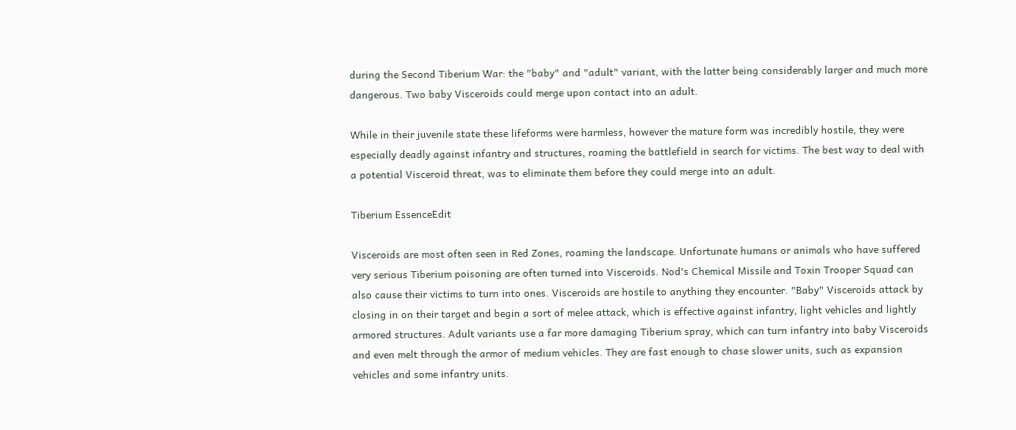during the Second Tiberium War: the "baby" and "adult" variant, with the latter being considerably larger and much more dangerous. Two baby Visceroids could merge upon contact into an adult.

While in their juvenile state these lifeforms were harmless, however the mature form was incredibly hostile, they were especially deadly against infantry and structures, roaming the battlefield in search for victims. The best way to deal with a potential Visceroid threat, was to eliminate them before they could merge into an adult.

Tiberium EssenceEdit

Visceroids are most often seen in Red Zones, roaming the landscape. Unfortunate humans or animals who have suffered very serious Tiberium poisoning are often turned into Visceroids. Nod's Chemical Missile and Toxin Trooper Squad can also cause their victims to turn into ones. Visceroids are hostile to anything they encounter. "Baby" Visceroids attack by closing in on their target and begin a sort of melee attack, which is effective against infantry, light vehicles and lightly armored structures. Adult variants use a far more damaging Tiberium spray, which can turn infantry into baby Visceroids and even melt through the armor of medium vehicles. They are fast enough to chase slower units, such as expansion vehicles and some infantry units.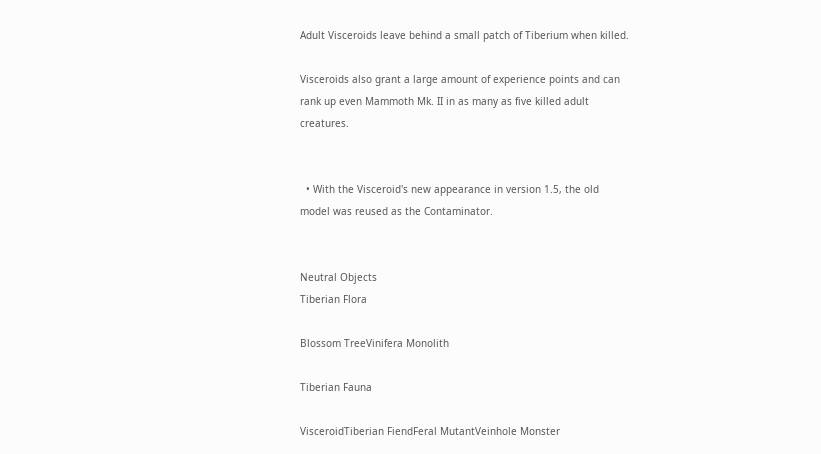Adult Visceroids leave behind a small patch of Tiberium when killed.

Visceroids also grant a large amount of experience points and can rank up even Mammoth Mk. II in as many as five killed adult creatures.


  • With the Visceroid's new appearance in version 1.5, the old model was reused as the Contaminator.


Neutral Objects
Tiberian Flora

Blossom TreeVinifera Monolith

Tiberian Fauna

VisceroidTiberian FiendFeral MutantVeinhole Monster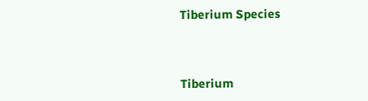Tiberium Species



Tiberium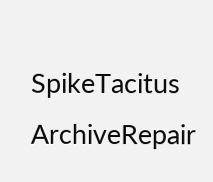SpikeTacitus ArchiveRepair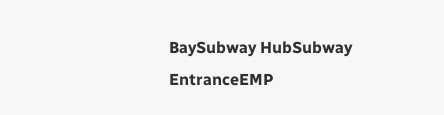BaySubway HubSubway EntranceEMP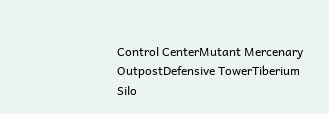Control CenterMutant Mercenary OutpostDefensive TowerTiberium Silo